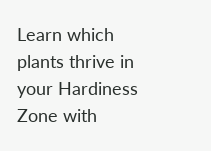Learn which plants thrive in your Hardiness Zone with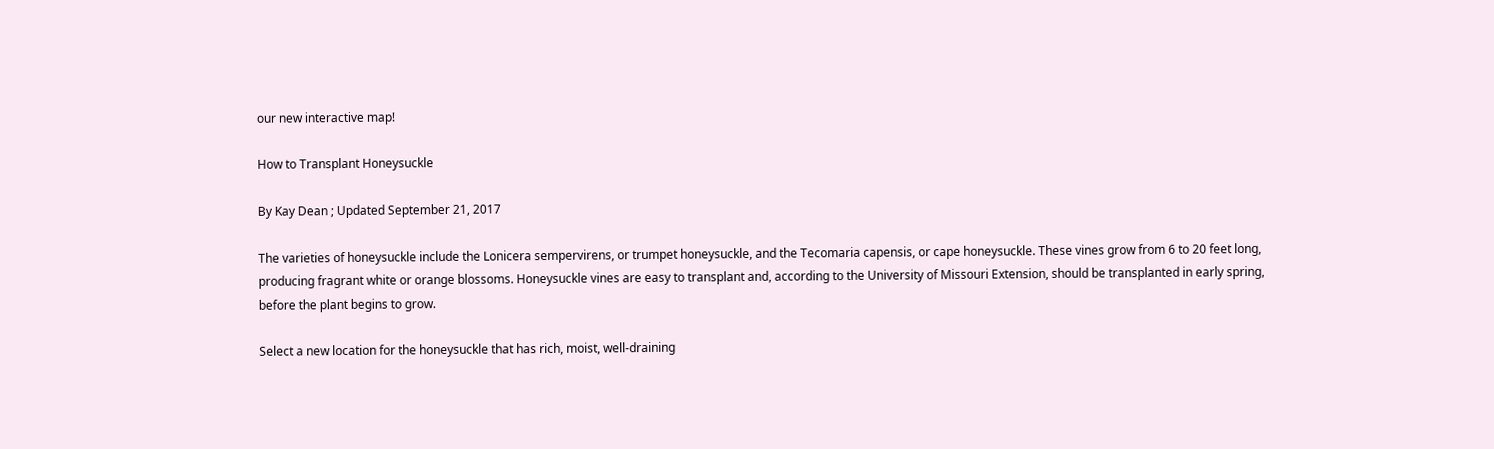our new interactive map!

How to Transplant Honeysuckle

By Kay Dean ; Updated September 21, 2017

The varieties of honeysuckle include the Lonicera sempervirens, or trumpet honeysuckle, and the Tecomaria capensis, or cape honeysuckle. These vines grow from 6 to 20 feet long, producing fragrant white or orange blossoms. Honeysuckle vines are easy to transplant and, according to the University of Missouri Extension, should be transplanted in early spring, before the plant begins to grow.

Select a new location for the honeysuckle that has rich, moist, well-draining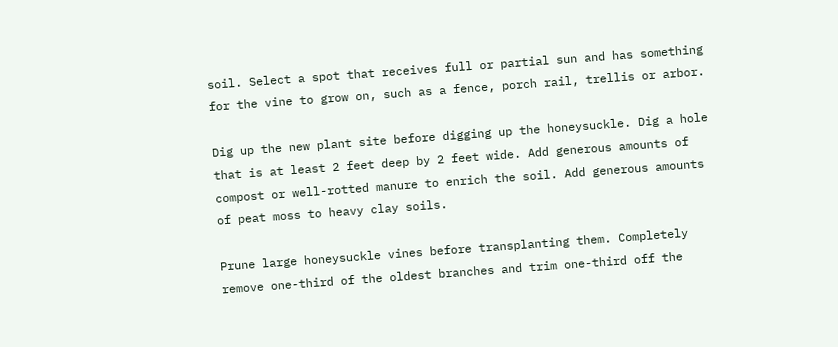soil. Select a spot that receives full or partial sun and has something for the vine to grow on, such as a fence, porch rail, trellis or arbor.

Dig up the new plant site before digging up the honeysuckle. Dig a hole that is at least 2 feet deep by 2 feet wide. Add generous amounts of compost or well-rotted manure to enrich the soil. Add generous amounts of peat moss to heavy clay soils.

Prune large honeysuckle vines before transplanting them. Completely remove one-third of the oldest branches and trim one-third off the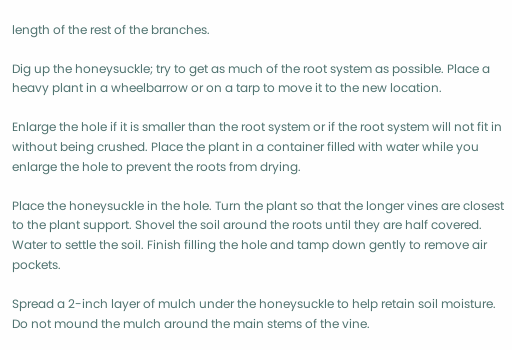length of the rest of the branches.

Dig up the honeysuckle; try to get as much of the root system as possible. Place a heavy plant in a wheelbarrow or on a tarp to move it to the new location.

Enlarge the hole if it is smaller than the root system or if the root system will not fit in without being crushed. Place the plant in a container filled with water while you enlarge the hole to prevent the roots from drying.

Place the honeysuckle in the hole. Turn the plant so that the longer vines are closest to the plant support. Shovel the soil around the roots until they are half covered. Water to settle the soil. Finish filling the hole and tamp down gently to remove air pockets.

Spread a 2-inch layer of mulch under the honeysuckle to help retain soil moisture. Do not mound the mulch around the main stems of the vine.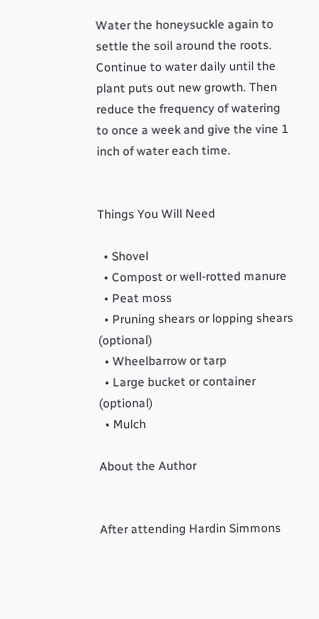Water the honeysuckle again to settle the soil around the roots. Continue to water daily until the plant puts out new growth. Then reduce the frequency of watering to once a week and give the vine 1 inch of water each time.


Things You Will Need

  • Shovel
  • Compost or well-rotted manure
  • Peat moss
  • Pruning shears or lopping shears (optional)
  • Wheelbarrow or tarp
  • Large bucket or container (optional)
  • Mulch

About the Author


After attending Hardin Simmons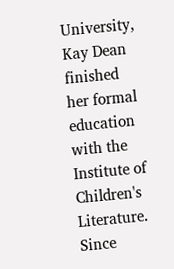University, Kay Dean finished her formal education with the Institute of Children's Literature. Since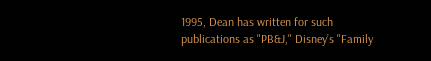1995, Dean has written for such publications as "PB&J," Disney’s "Family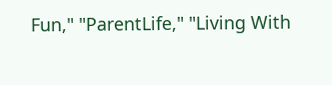Fun," "ParentLife," "Living With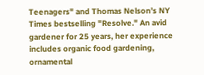Teenagers" and Thomas Nelson’s NY Times bestselling "Resolve." An avid gardener for 25 years, her experience includes organic food gardening, ornamental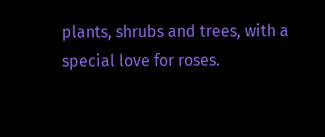plants, shrubs and trees, with a special love for roses.